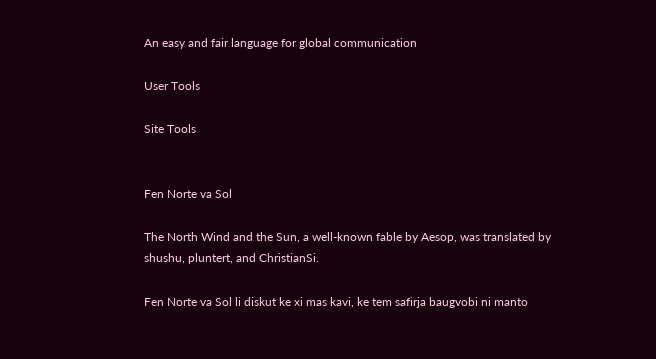An easy and fair language for global communication

User Tools

Site Tools


Fen Norte va Sol

The North Wind and the Sun, a well-known fable by Aesop, was translated by shushu, pluntert, and ChristianSi.

Fen Norte va Sol li diskut ke xi mas kavi, ke tem safirja baugvobi ni manto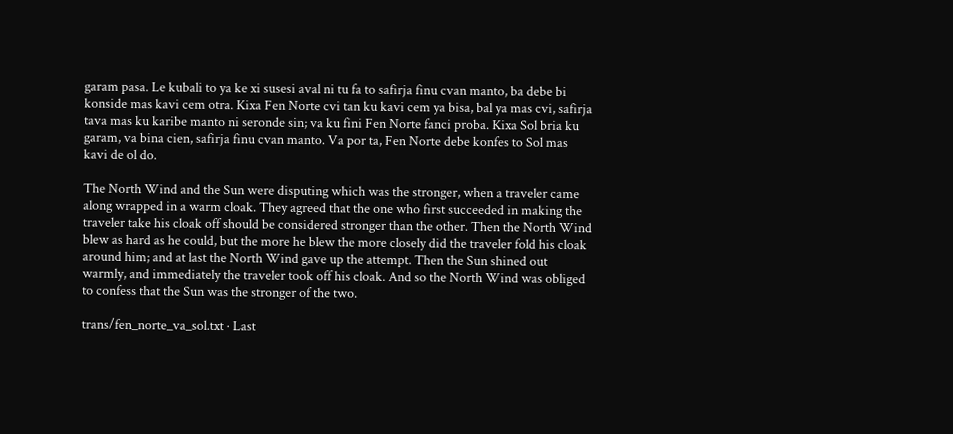garam pasa. Le kubali to ya ke xi susesi aval ni tu fa to safirja finu cvan manto, ba debe bi konside mas kavi cem otra. Kixa Fen Norte cvi tan ku kavi cem ya bisa, bal ya mas cvi, safirja tava mas ku karibe manto ni seronde sin; va ku fini Fen Norte fanci proba. Kixa Sol bria ku garam, va bina cien, safirja finu cvan manto. Va por ta, Fen Norte debe konfes to Sol mas kavi de ol do.

The North Wind and the Sun were disputing which was the stronger, when a traveler came along wrapped in a warm cloak. They agreed that the one who first succeeded in making the traveler take his cloak off should be considered stronger than the other. Then the North Wind blew as hard as he could, but the more he blew the more closely did the traveler fold his cloak around him; and at last the North Wind gave up the attempt. Then the Sun shined out warmly, and immediately the traveler took off his cloak. And so the North Wind was obliged to confess that the Sun was the stronger of the two.

trans/fen_norte_va_sol.txt · Last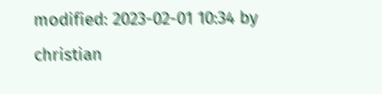modified: 2023-02-01 10:34 by christian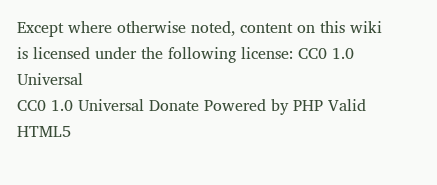Except where otherwise noted, content on this wiki is licensed under the following license: CC0 1.0 Universal
CC0 1.0 Universal Donate Powered by PHP Valid HTML5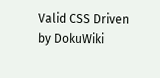Valid CSS Driven by DokuWiki